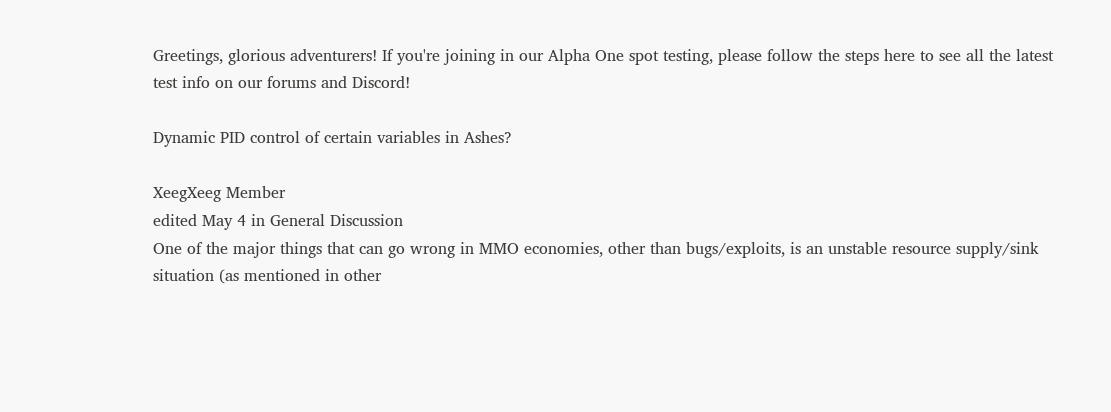Greetings, glorious adventurers! If you're joining in our Alpha One spot testing, please follow the steps here to see all the latest test info on our forums and Discord!

Dynamic PID control of certain variables in Ashes?

XeegXeeg Member
edited May 4 in General Discussion
One of the major things that can go wrong in MMO economies, other than bugs/exploits, is an unstable resource supply/sink situation (as mentioned in other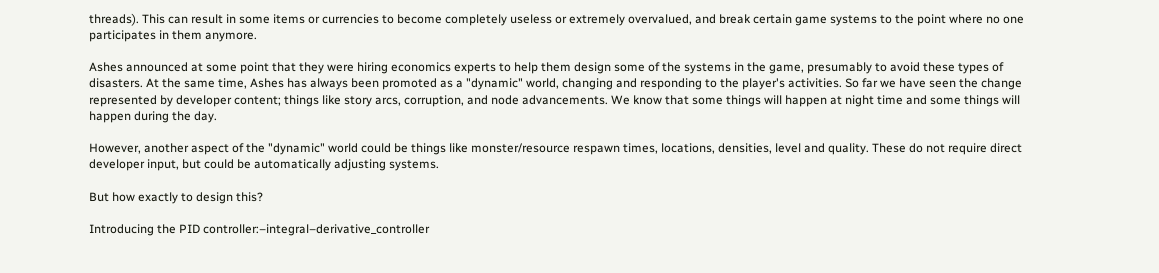threads). This can result in some items or currencies to become completely useless or extremely overvalued, and break certain game systems to the point where no one participates in them anymore.

Ashes announced at some point that they were hiring economics experts to help them design some of the systems in the game, presumably to avoid these types of disasters. At the same time, Ashes has always been promoted as a "dynamic" world, changing and responding to the player's activities. So far we have seen the change represented by developer content; things like story arcs, corruption, and node advancements. We know that some things will happen at night time and some things will happen during the day.

However, another aspect of the "dynamic" world could be things like monster/resource respawn times, locations, densities, level and quality. These do not require direct developer input, but could be automatically adjusting systems.

But how exactly to design this?

Introducing the PID controller:–integral–derivative_controller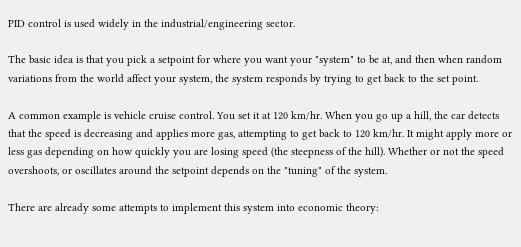PID control is used widely in the industrial/engineering sector.

The basic idea is that you pick a setpoint for where you want your "system" to be at, and then when random variations from the world affect your system, the system responds by trying to get back to the set point.

A common example is vehicle cruise control. You set it at 120 km/hr. When you go up a hill, the car detects that the speed is decreasing and applies more gas, attempting to get back to 120 km/hr. It might apply more or less gas depending on how quickly you are losing speed (the steepness of the hill). Whether or not the speed overshoots, or oscillates around the setpoint depends on the "tuning" of the system.

There are already some attempts to implement this system into economic theory: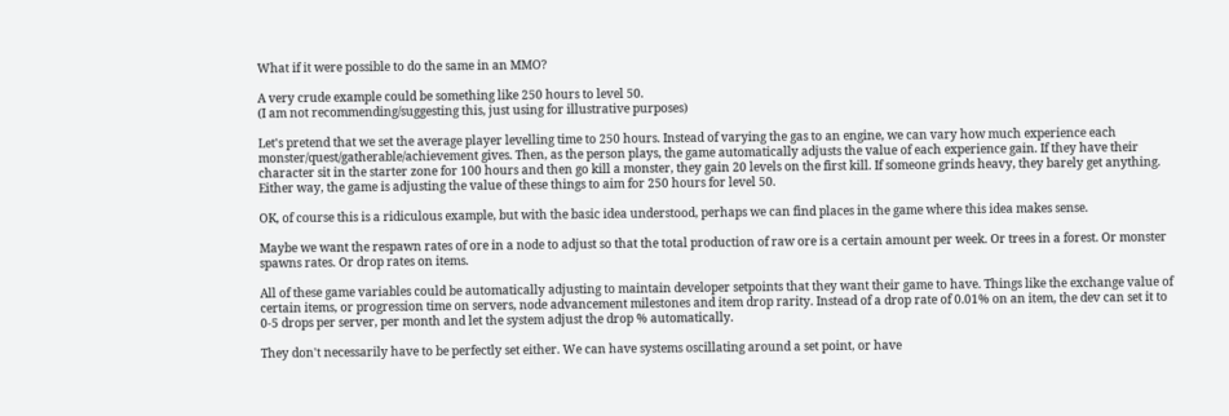What if it were possible to do the same in an MMO?

A very crude example could be something like 250 hours to level 50.
(I am not recommending/suggesting this, just using for illustrative purposes)

Let's pretend that we set the average player levelling time to 250 hours. Instead of varying the gas to an engine, we can vary how much experience each monster/quest/gatherable/achievement gives. Then, as the person plays, the game automatically adjusts the value of each experience gain. If they have their character sit in the starter zone for 100 hours and then go kill a monster, they gain 20 levels on the first kill. If someone grinds heavy, they barely get anything. Either way, the game is adjusting the value of these things to aim for 250 hours for level 50.

OK, of course this is a ridiculous example, but with the basic idea understood, perhaps we can find places in the game where this idea makes sense.

Maybe we want the respawn rates of ore in a node to adjust so that the total production of raw ore is a certain amount per week. Or trees in a forest. Or monster spawns rates. Or drop rates on items.

All of these game variables could be automatically adjusting to maintain developer setpoints that they want their game to have. Things like the exchange value of certain items, or progression time on servers, node advancement milestones and item drop rarity. Instead of a drop rate of 0.01% on an item, the dev can set it to 0-5 drops per server, per month and let the system adjust the drop % automatically.

They don't necessarily have to be perfectly set either. We can have systems oscillating around a set point, or have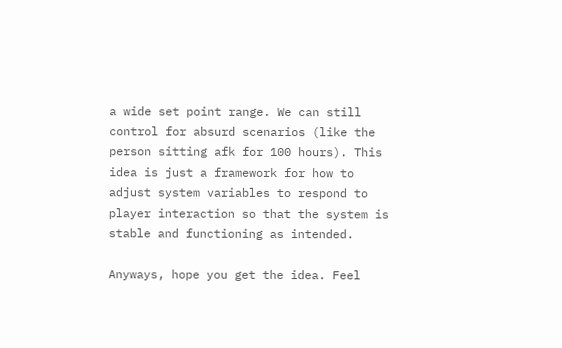a wide set point range. We can still control for absurd scenarios (like the person sitting afk for 100 hours). This idea is just a framework for how to adjust system variables to respond to player interaction so that the system is stable and functioning as intended.

Anyways, hope you get the idea. Feel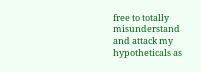free to totally misunderstand and attack my hypotheticals as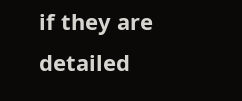if they are detailed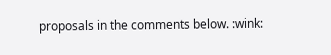proposals in the comments below. :wink: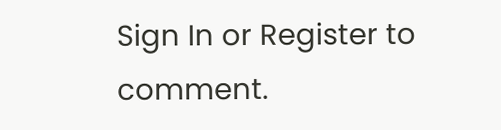Sign In or Register to comment.